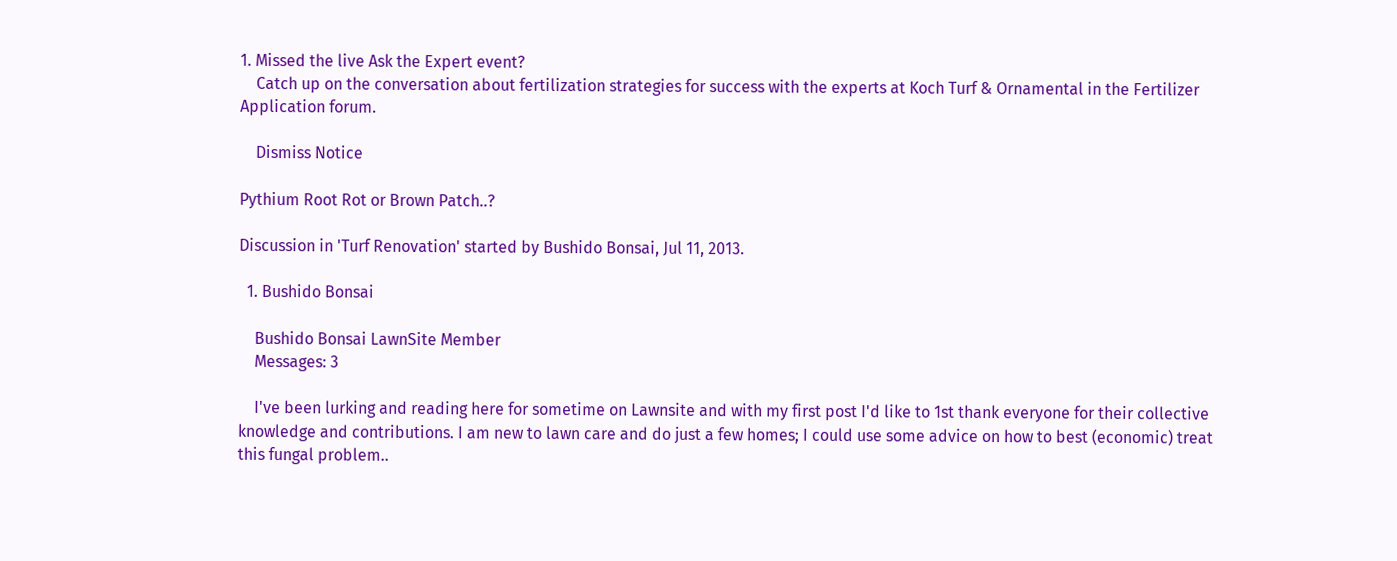1. Missed the live Ask the Expert event?
    Catch up on the conversation about fertilization strategies for success with the experts at Koch Turf & Ornamental in the Fertilizer Application forum.

    Dismiss Notice

Pythium Root Rot or Brown Patch..?

Discussion in 'Turf Renovation' started by Bushido Bonsai, Jul 11, 2013.

  1. Bushido Bonsai

    Bushido Bonsai LawnSite Member
    Messages: 3

    I've been lurking and reading here for sometime on Lawnsite and with my first post I'd like to 1st thank everyone for their collective knowledge and contributions. I am new to lawn care and do just a few homes; I could use some advice on how to best (economic) treat this fungal problem..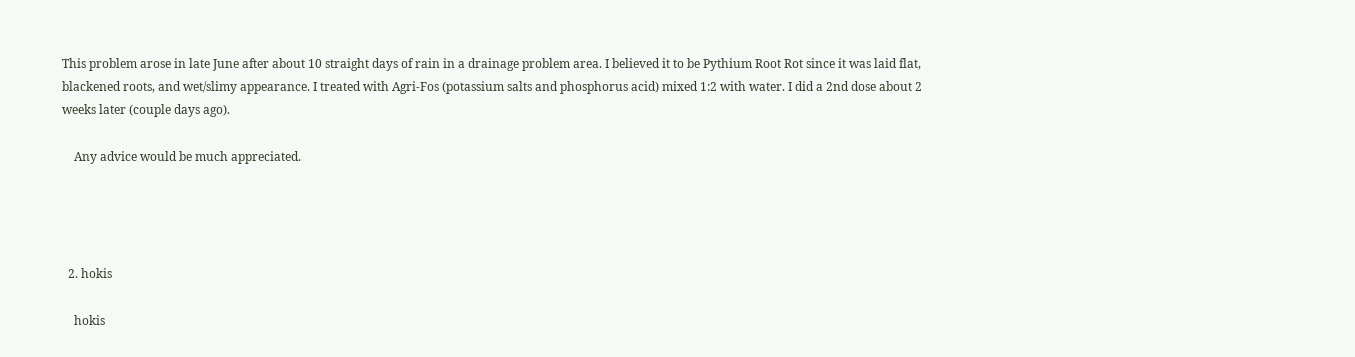This problem arose in late June after about 10 straight days of rain in a drainage problem area. I believed it to be Pythium Root Rot since it was laid flat, blackened roots, and wet/slimy appearance. I treated with Agri-Fos (potassium salts and phosphorus acid) mixed 1:2 with water. I did a 2nd dose about 2 weeks later (couple days ago).

    Any advice would be much appreciated.




  2. hokis

    hokis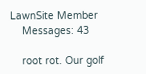LawnSite Member
    Messages: 43

    root rot. Our golf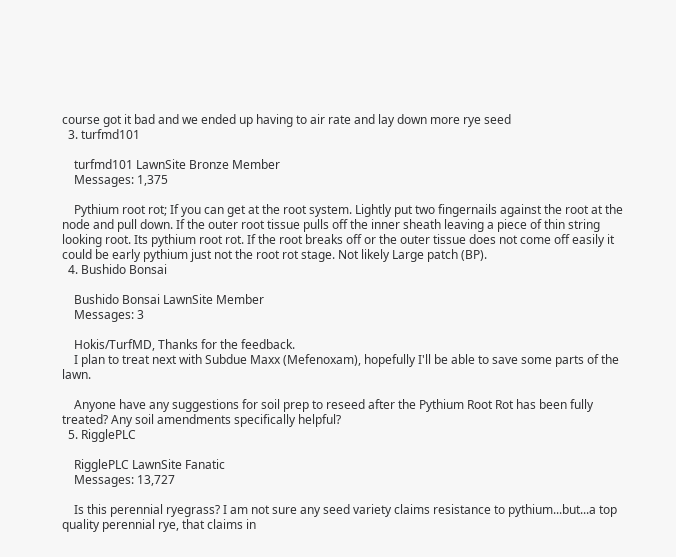course got it bad and we ended up having to air rate and lay down more rye seed
  3. turfmd101

    turfmd101 LawnSite Bronze Member
    Messages: 1,375

    Pythium root rot; If you can get at the root system. Lightly put two fingernails against the root at the node and pull down. If the outer root tissue pulls off the inner sheath leaving a piece of thin string looking root. Its pythium root rot. If the root breaks off or the outer tissue does not come off easily it could be early pythium just not the root rot stage. Not likely Large patch (BP).
  4. Bushido Bonsai

    Bushido Bonsai LawnSite Member
    Messages: 3

    Hokis/TurfMD, Thanks for the feedback.
    I plan to treat next with Subdue Maxx (Mefenoxam), hopefully I'll be able to save some parts of the lawn.

    Anyone have any suggestions for soil prep to reseed after the Pythium Root Rot has been fully treated? Any soil amendments specifically helpful?
  5. RigglePLC

    RigglePLC LawnSite Fanatic
    Messages: 13,727

    Is this perennial ryegrass? I am not sure any seed variety claims resistance to pythium...but...a top quality perennial rye, that claims in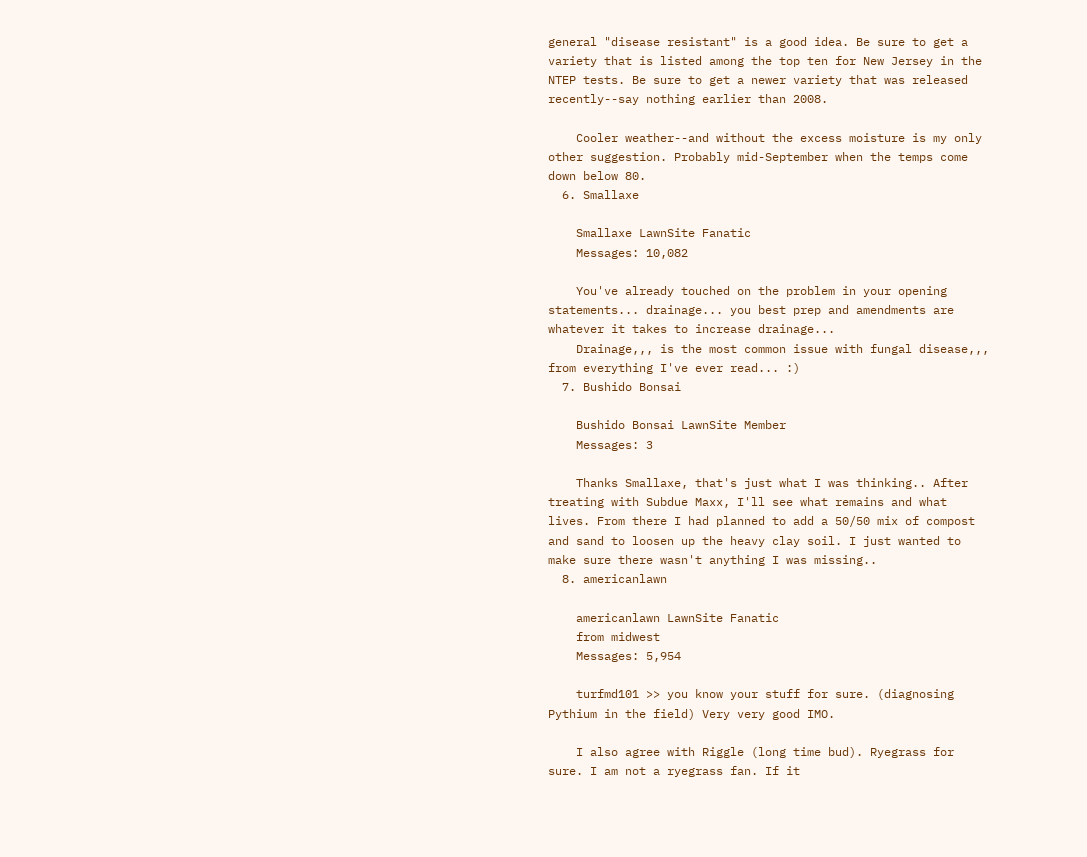general "disease resistant" is a good idea. Be sure to get a variety that is listed among the top ten for New Jersey in the NTEP tests. Be sure to get a newer variety that was released recently--say nothing earlier than 2008.

    Cooler weather--and without the excess moisture is my only other suggestion. Probably mid-September when the temps come down below 80.
  6. Smallaxe

    Smallaxe LawnSite Fanatic
    Messages: 10,082

    You've already touched on the problem in your opening statements... drainage... you best prep and amendments are whatever it takes to increase drainage...
    Drainage,,, is the most common issue with fungal disease,,, from everything I've ever read... :)
  7. Bushido Bonsai

    Bushido Bonsai LawnSite Member
    Messages: 3

    Thanks Smallaxe, that's just what I was thinking.. After treating with Subdue Maxx, I'll see what remains and what lives. From there I had planned to add a 50/50 mix of compost and sand to loosen up the heavy clay soil. I just wanted to make sure there wasn't anything I was missing..
  8. americanlawn

    americanlawn LawnSite Fanatic
    from midwest
    Messages: 5,954

    turfmd101 >> you know your stuff for sure. (diagnosing Pythium in the field) Very very good IMO.

    I also agree with Riggle (long time bud). Ryegrass for sure. I am not a ryegrass fan. If it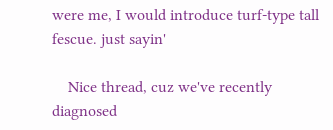were me, I would introduce turf-type tall fescue. just sayin'

    Nice thread, cuz we've recently diagnosed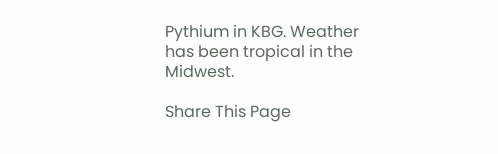Pythium in KBG. Weather has been tropical in the Midwest.

Share This Page